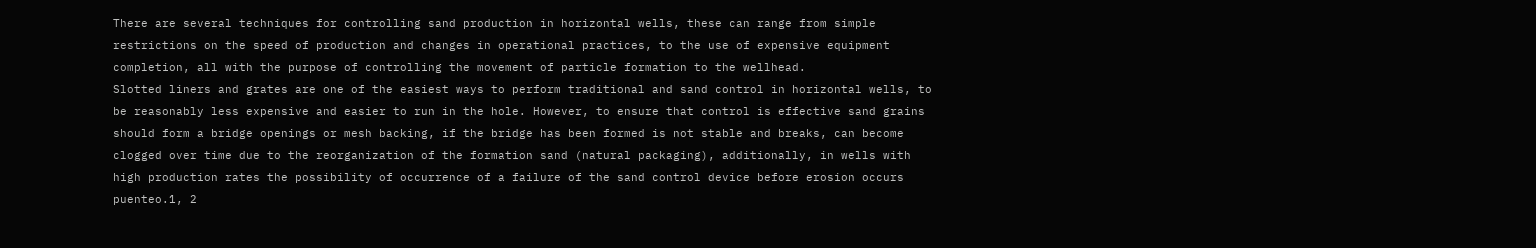There are several techniques for controlling sand production in horizontal wells, these can range from simple restrictions on the speed of production and changes in operational practices, to the use of expensive equipment completion, all with the purpose of controlling the movement of particle formation to the wellhead.
Slotted liners and grates are one of the easiest ways to perform traditional and sand control in horizontal wells, to be reasonably less expensive and easier to run in the hole. However, to ensure that control is effective sand grains should form a bridge openings or mesh backing, if the bridge has been formed is not stable and breaks, can become clogged over time due to the reorganization of the formation sand (natural packaging), additionally, in wells with high production rates the possibility of occurrence of a failure of the sand control device before erosion occurs puenteo.1, 2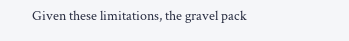Given these limitations, the gravel pack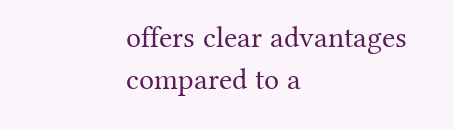offers clear advantages compared to a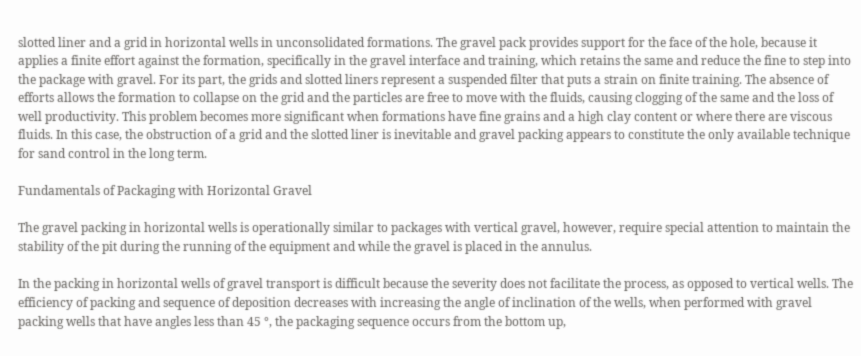slotted liner and a grid in horizontal wells in unconsolidated formations. The gravel pack provides support for the face of the hole, because it applies a finite effort against the formation, specifically in the gravel interface and training, which retains the same and reduce the fine to step into the package with gravel. For its part, the grids and slotted liners represent a suspended filter that puts a strain on finite training. The absence of efforts allows the formation to collapse on the grid and the particles are free to move with the fluids, causing clogging of the same and the loss of well productivity. This problem becomes more significant when formations have fine grains and a high clay content or where there are viscous fluids. In this case, the obstruction of a grid and the slotted liner is inevitable and gravel packing appears to constitute the only available technique for sand control in the long term.

Fundamentals of Packaging with Horizontal Gravel

The gravel packing in horizontal wells is operationally similar to packages with vertical gravel, however, require special attention to maintain the stability of the pit during the running of the equipment and while the gravel is placed in the annulus.

In the packing in horizontal wells of gravel transport is difficult because the severity does not facilitate the process, as opposed to vertical wells. The efficiency of packing and sequence of deposition decreases with increasing the angle of inclination of the wells, when performed with gravel packing wells that have angles less than 45 °, the packaging sequence occurs from the bottom up,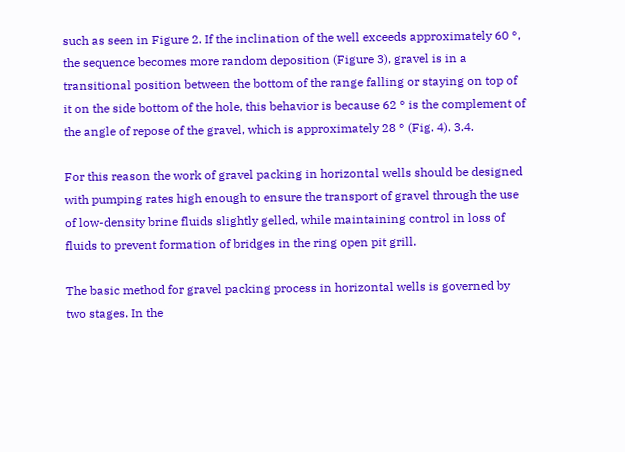such as seen in Figure 2. If the inclination of the well exceeds approximately 60 °, the sequence becomes more random deposition (Figure 3), gravel is in a transitional position between the bottom of the range falling or staying on top of it on the side bottom of the hole, this behavior is because 62 ° is the complement of the angle of repose of the gravel, which is approximately 28 ° (Fig. 4). 3.4.

For this reason the work of gravel packing in horizontal wells should be designed with pumping rates high enough to ensure the transport of gravel through the use of low-density brine fluids slightly gelled, while maintaining control in loss of fluids to prevent formation of bridges in the ring open pit grill.

The basic method for gravel packing process in horizontal wells is governed by two stages. In the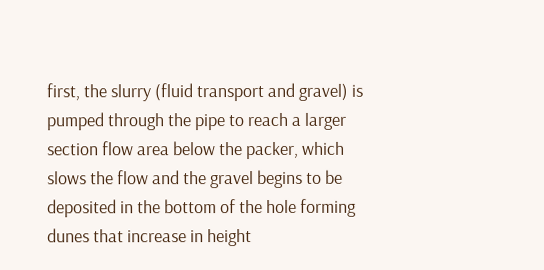first, the slurry (fluid transport and gravel) is pumped through the pipe to reach a larger section flow area below the packer, which slows the flow and the gravel begins to be deposited in the bottom of the hole forming dunes that increase in height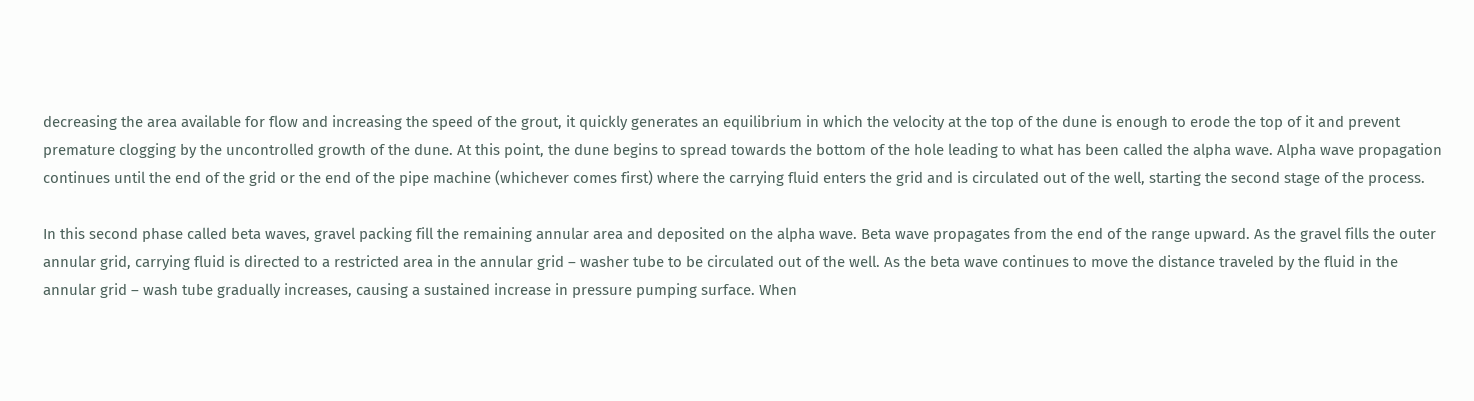decreasing the area available for flow and increasing the speed of the grout, it quickly generates an equilibrium in which the velocity at the top of the dune is enough to erode the top of it and prevent premature clogging by the uncontrolled growth of the dune. At this point, the dune begins to spread towards the bottom of the hole leading to what has been called the alpha wave. Alpha wave propagation continues until the end of the grid or the end of the pipe machine (whichever comes first) where the carrying fluid enters the grid and is circulated out of the well, starting the second stage of the process.

In this second phase called beta waves, gravel packing fill the remaining annular area and deposited on the alpha wave. Beta wave propagates from the end of the range upward. As the gravel fills the outer annular grid, carrying fluid is directed to a restricted area in the annular grid – washer tube to be circulated out of the well. As the beta wave continues to move the distance traveled by the fluid in the annular grid – wash tube gradually increases, causing a sustained increase in pressure pumping surface. When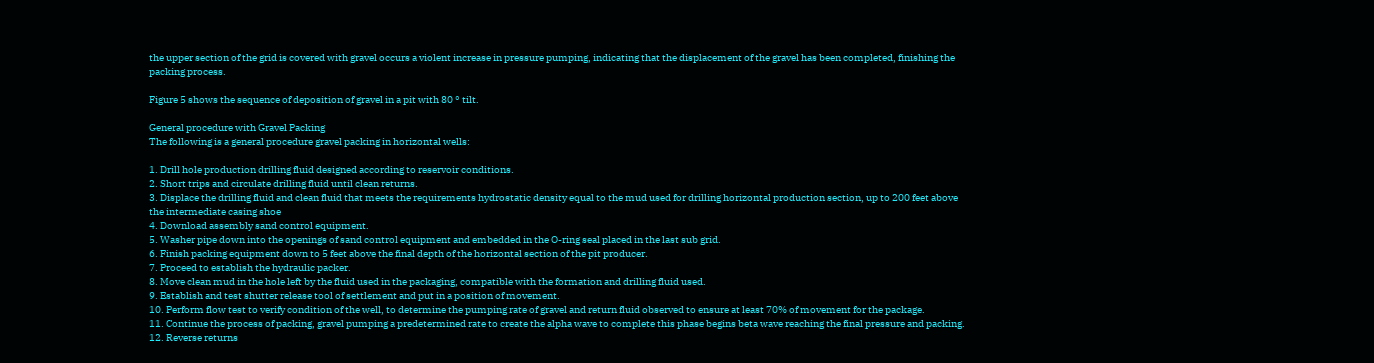the upper section of the grid is covered with gravel occurs a violent increase in pressure pumping, indicating that the displacement of the gravel has been completed, finishing the packing process.

Figure 5 shows the sequence of deposition of gravel in a pit with 80 ° tilt.

General procedure with Gravel Packing
The following is a general procedure gravel packing in horizontal wells:

1. Drill hole production drilling fluid designed according to reservoir conditions.
2. Short trips and circulate drilling fluid until clean returns.
3. Displace the drilling fluid and clean fluid that meets the requirements hydrostatic density equal to the mud used for drilling horizontal production section, up to 200 feet above the intermediate casing shoe
4. Download assembly sand control equipment.
5. Washer pipe down into the openings of sand control equipment and embedded in the O-ring seal placed in the last sub grid.
6. Finish packing equipment down to 5 feet above the final depth of the horizontal section of the pit producer.
7. Proceed to establish the hydraulic packer.
8. Move clean mud in the hole left by the fluid used in the packaging, compatible with the formation and drilling fluid used.
9. Establish and test shutter release tool of settlement and put in a position of movement.
10. Perform flow test to verify condition of the well, to determine the pumping rate of gravel and return fluid observed to ensure at least 70% of movement for the package.
11. Continue the process of packing, gravel pumping a predetermined rate to create the alpha wave to complete this phase begins beta wave reaching the final pressure and packing.
12. Reverse returns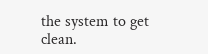the system to get clean.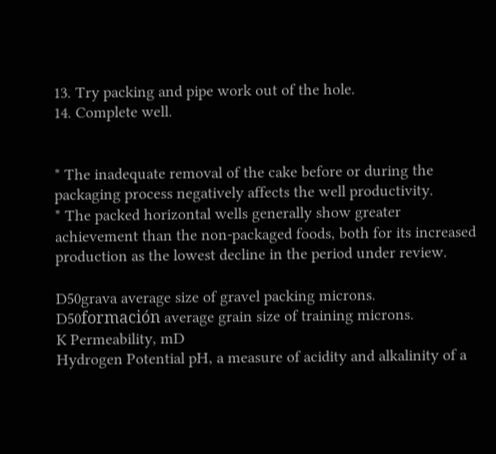13. Try packing and pipe work out of the hole.
14. Complete well.


* The inadequate removal of the cake before or during the packaging process negatively affects the well productivity.
* The packed horizontal wells generally show greater achievement than the non-packaged foods, both for its increased production as the lowest decline in the period under review.

D50grava average size of gravel packing microns.
D50formación average grain size of training microns.
K Permeability, mD
Hydrogen Potential pH, a measure of acidity and alkalinity of a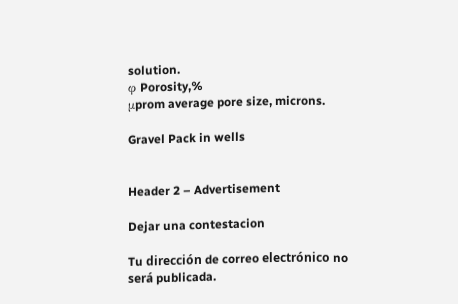solution.
φ Porosity,%
μprom average pore size, microns.

Gravel Pack in wells


Header 2 – Advertisement

Dejar una contestacion

Tu dirección de correo electrónico no será publicada.